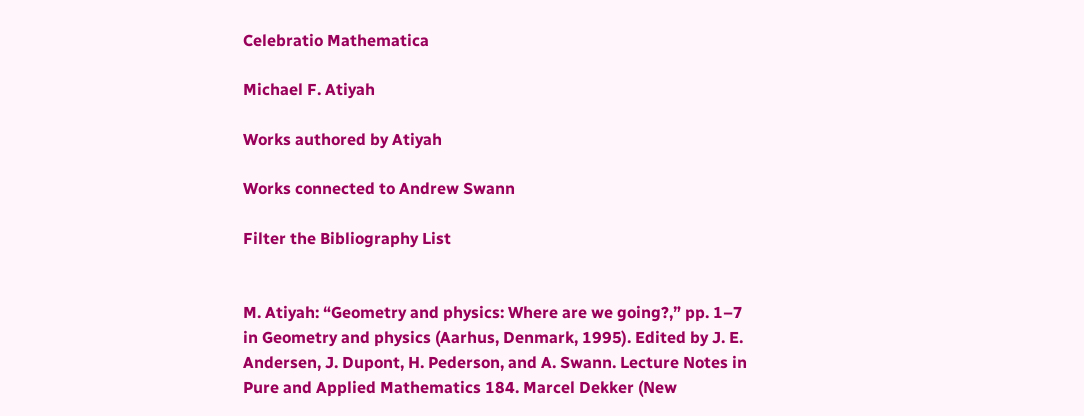Celebratio Mathematica

Michael F. Atiyah

Works authored by Atiyah

Works connected to Andrew Swann

Filter the Bibliography List


M. Atiyah: “Geometry and physics: Where are we going?,” pp. 1–7 in Geometry and physics (Aarhus, Denmark, 1995). Edited by J. E. Andersen, J. Dupont, H. Pederson, and A. Swann. Lecture Notes in Pure and Applied Mathematics 184. Marcel Dekker (New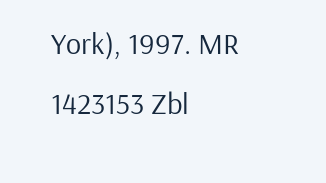York), 1997. MR 1423153 Zbl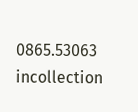0865.53063 incollection